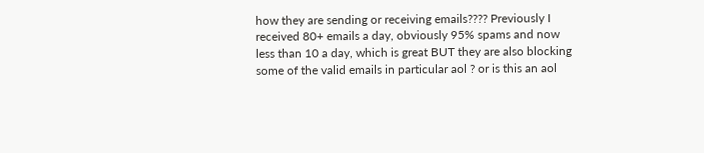how they are sending or receiving emails???? Previously I received 80+ emails a day, obviously 95% spams and now less than 10 a day, which is great BUT they are also blocking some of the valid emails in particular aol ? or is this an aol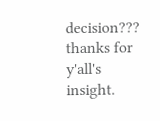decision??? thanks for y'all's insight.